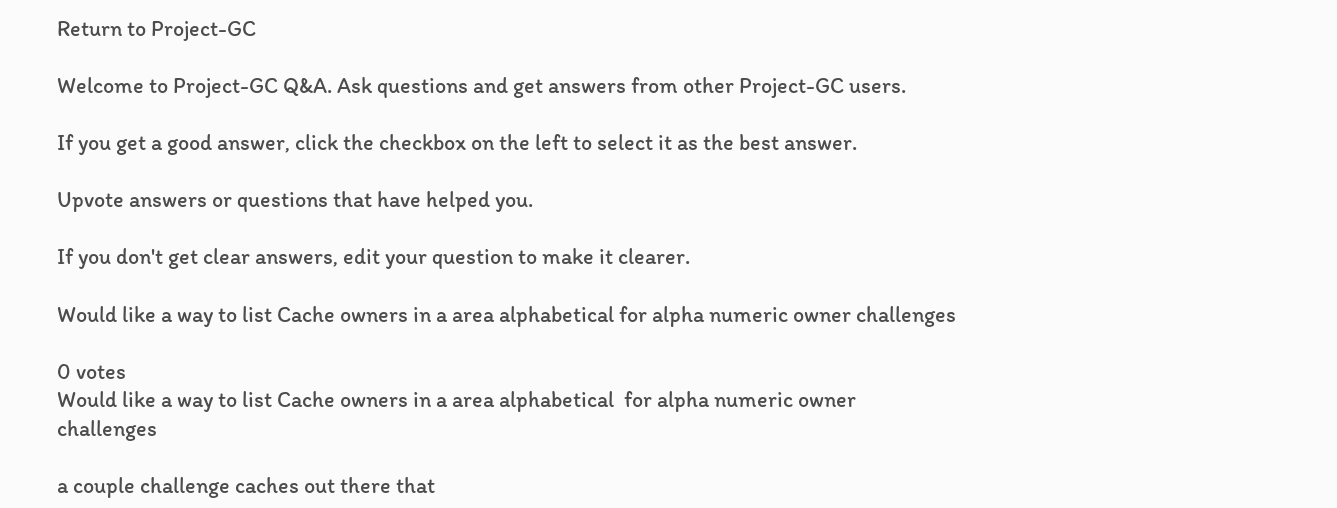Return to Project-GC

Welcome to Project-GC Q&A. Ask questions and get answers from other Project-GC users.

If you get a good answer, click the checkbox on the left to select it as the best answer.

Upvote answers or questions that have helped you.

If you don't get clear answers, edit your question to make it clearer.

Would like a way to list Cache owners in a area alphabetical for alpha numeric owner challenges

0 votes
Would like a way to list Cache owners in a area alphabetical  for alpha numeric owner challenges

a couple challenge caches out there that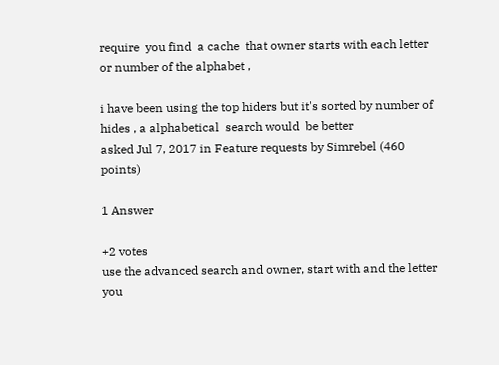require  you find  a cache  that owner starts with each letter or number of the alphabet ,

i have been using the top hiders but it's sorted by number of hides , a alphabetical  search would  be better
asked Jul 7, 2017 in Feature requests by Simrebel (460 points)

1 Answer

+2 votes
use the advanced search and owner, start with and the letter you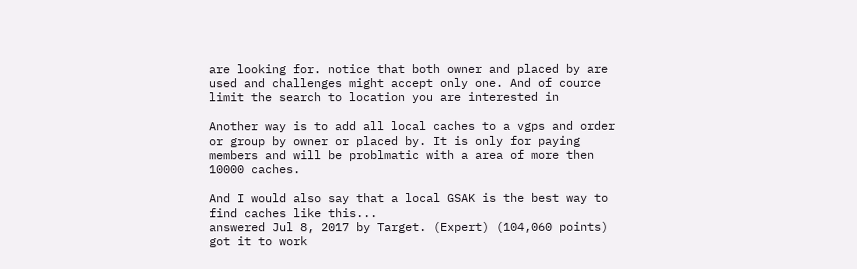are looking for. notice that both owner and placed by are used and challenges might accept only one. And of cource limit the search to location you are interested in

Another way is to add all local caches to a vgps and order or group by owner or placed by. It is only for paying members and will be problmatic with a area of more then 10000 caches.

And I would also say that a local GSAK is the best way to find caches like this...
answered Jul 8, 2017 by Target. (Expert) (104,060 points)
got it to work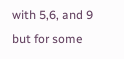with 5,6, and 9    but for some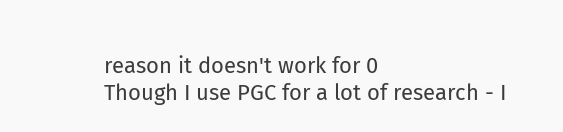reason it doesn't work for 0
Though I use PGC for a lot of research - I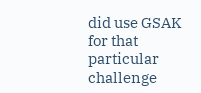did use GSAK for that particular challenge